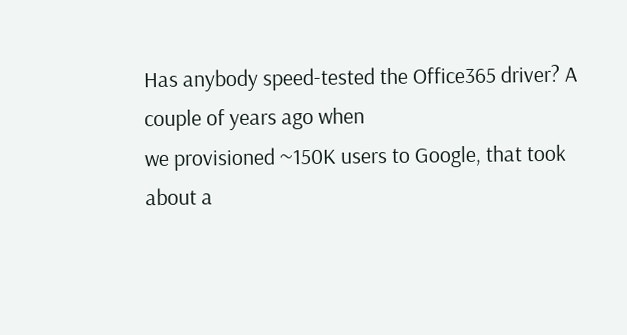Has anybody speed-tested the Office365 driver? A couple of years ago when
we provisioned ~150K users to Google, that took about a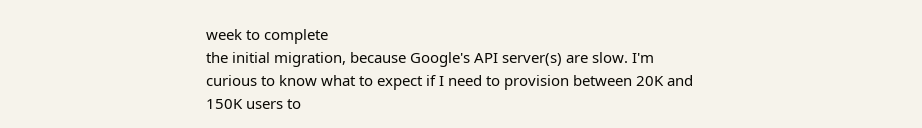week to complete
the initial migration, because Google's API server(s) are slow. I'm
curious to know what to expect if I need to provision between 20K and
150K users to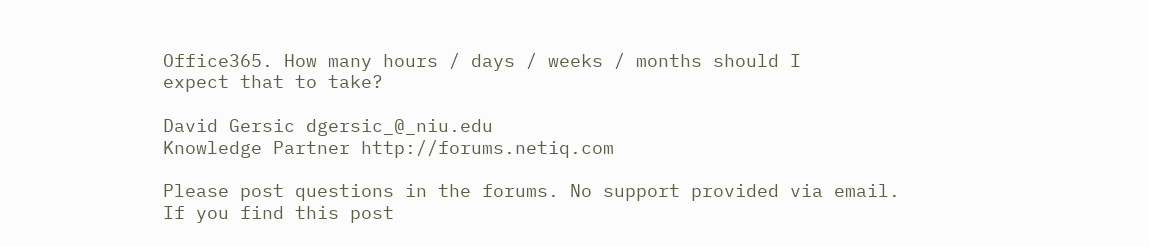Office365. How many hours / days / weeks / months should I
expect that to take?

David Gersic dgersic_@_niu.edu
Knowledge Partner http://forums.netiq.com

Please post questions in the forums. No support provided via email.
If you find this post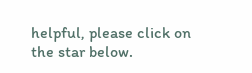helpful, please click on the star below.